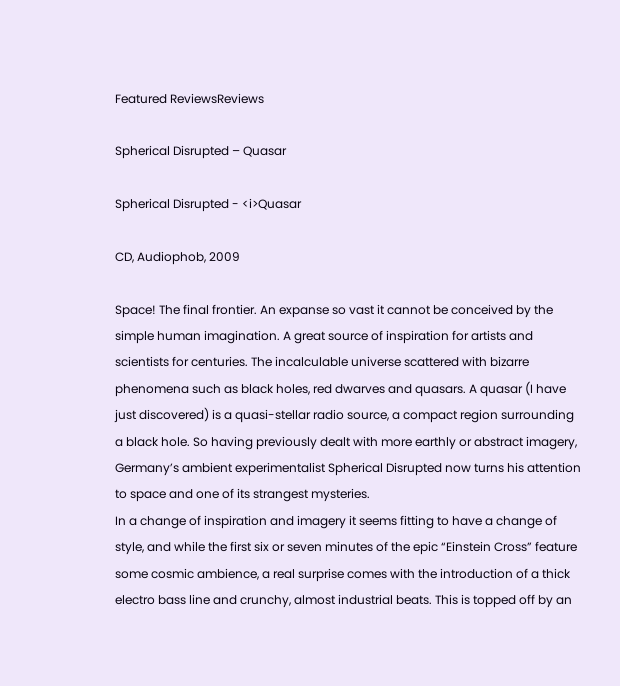Featured ReviewsReviews

Spherical Disrupted – Quasar

Spherical Disrupted - <i>Quasar

CD, Audiophob, 2009

Space! The final frontier. An expanse so vast it cannot be conceived by the simple human imagination. A great source of inspiration for artists and scientists for centuries. The incalculable universe scattered with bizarre phenomena such as black holes, red dwarves and quasars. A quasar (I have just discovered) is a quasi-stellar radio source, a compact region surrounding a black hole. So having previously dealt with more earthly or abstract imagery, Germany’s ambient experimentalist Spherical Disrupted now turns his attention to space and one of its strangest mysteries.
In a change of inspiration and imagery it seems fitting to have a change of style, and while the first six or seven minutes of the epic “Einstein Cross” feature some cosmic ambience, a real surprise comes with the introduction of a thick electro bass line and crunchy, almost industrial beats. This is topped off by an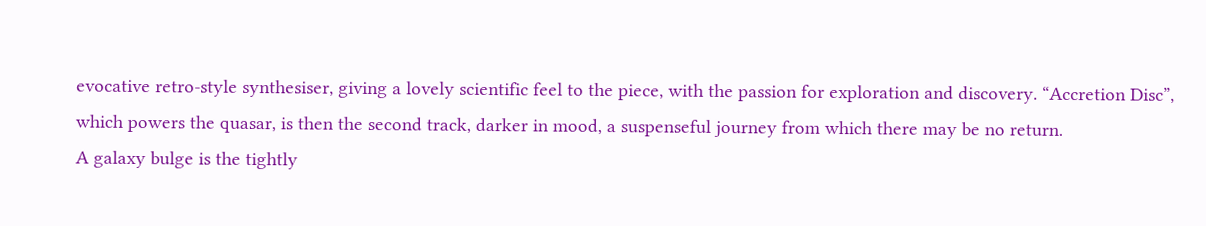evocative retro-style synthesiser, giving a lovely scientific feel to the piece, with the passion for exploration and discovery. “Accretion Disc”, which powers the quasar, is then the second track, darker in mood, a suspenseful journey from which there may be no return.
A galaxy bulge is the tightly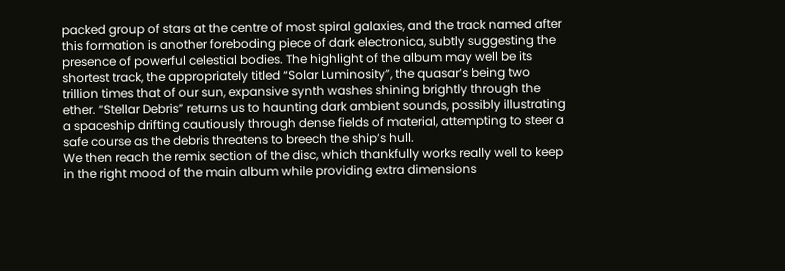packed group of stars at the centre of most spiral galaxies, and the track named after this formation is another foreboding piece of dark electronica, subtly suggesting the presence of powerful celestial bodies. The highlight of the album may well be its shortest track, the appropriately titled “Solar Luminosity”, the quasar’s being two trillion times that of our sun, expansive synth washes shining brightly through the ether. “Stellar Debris” returns us to haunting dark ambient sounds, possibly illustrating a spaceship drifting cautiously through dense fields of material, attempting to steer a safe course as the debris threatens to breech the ship’s hull.
We then reach the remix section of the disc, which thankfully works really well to keep in the right mood of the main album while providing extra dimensions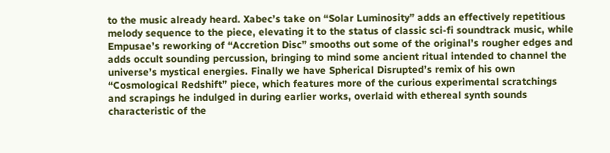to the music already heard. Xabec’s take on “Solar Luminosity” adds an effectively repetitious melody sequence to the piece, elevating it to the status of classic sci-fi soundtrack music, while Empusae’s reworking of “Accretion Disc” smooths out some of the original’s rougher edges and adds occult sounding percussion, bringing to mind some ancient ritual intended to channel the universe’s mystical energies. Finally we have Spherical Disrupted’s remix of his own “Cosmological Redshift” piece, which features more of the curious experimental scratchings and scrapings he indulged in during earlier works, overlaid with ethereal synth sounds characteristic of the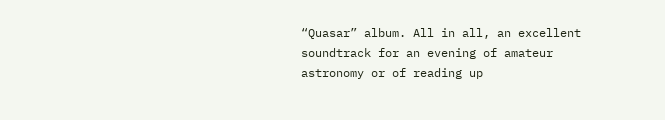“Quasar” album. All in all, an excellent soundtrack for an evening of amateur astronomy or of reading up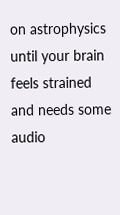on astrophysics until your brain feels strained and needs some audio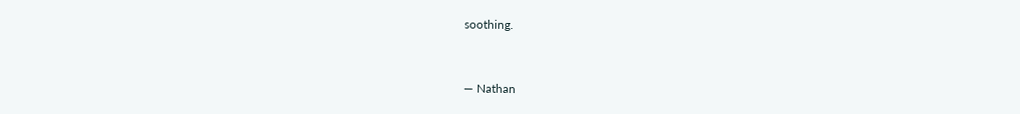soothing.


— Nathan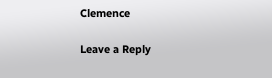Clemence

Leave a Reply